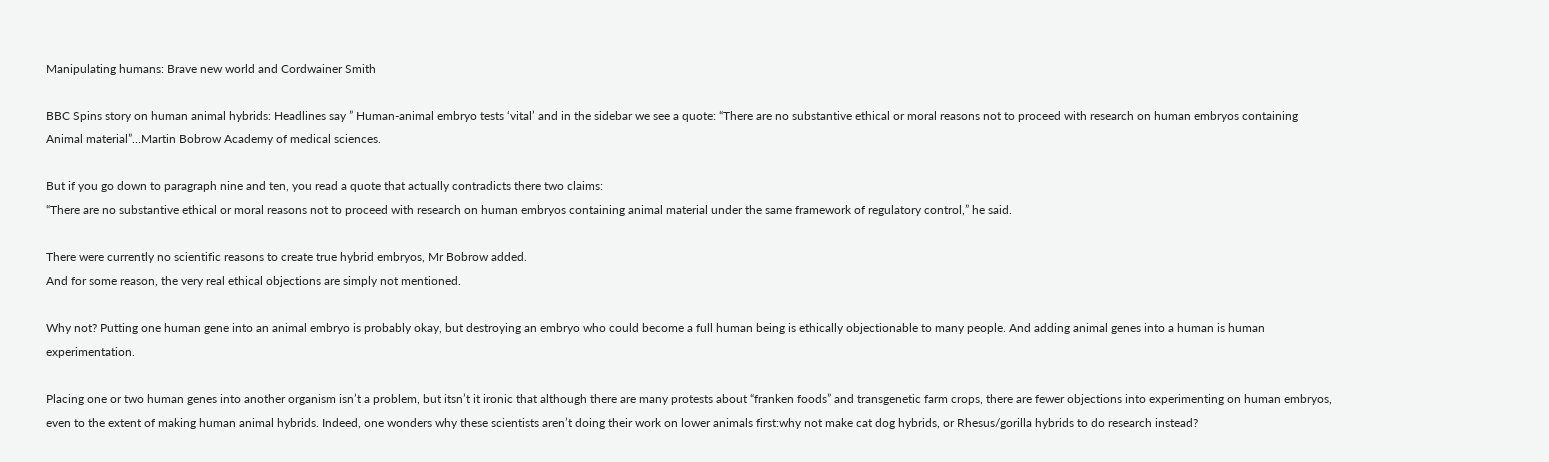Manipulating humans: Brave new world and Cordwainer Smith

BBC Spins story on human animal hybrids: Headlines say ” Human-animal embryo tests ‘vital’ and in the sidebar we see a quote: “There are no substantive ethical or moral reasons not to proceed with research on human embryos containing Animal material”…Martin Bobrow Academy of medical sciences.

But if you go down to paragraph nine and ten, you read a quote that actually contradicts there two claims:
“There are no substantive ethical or moral reasons not to proceed with research on human embryos containing animal material under the same framework of regulatory control,” he said.

There were currently no scientific reasons to create true hybrid embryos, Mr Bobrow added.
And for some reason, the very real ethical objections are simply not mentioned.

Why not? Putting one human gene into an animal embryo is probably okay, but destroying an embryo who could become a full human being is ethically objectionable to many people. And adding animal genes into a human is human experimentation.

Placing one or two human genes into another organism isn’t a problem, but itsn’t it ironic that although there are many protests about “franken foods” and transgenetic farm crops, there are fewer objections into experimenting on human embryos, even to the extent of making human animal hybrids. Indeed, one wonders why these scientists aren’t doing their work on lower animals first:why not make cat dog hybrids, or Rhesus/gorilla hybrids to do research instead?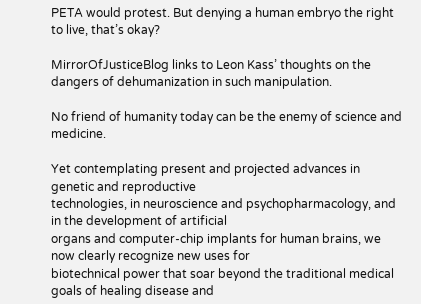PETA would protest. But denying a human embryo the right to live, that’s okay?

MirrorOfJusticeBlog links to Leon Kass’ thoughts on the dangers of dehumanization in such manipulation.

No friend of humanity today can be the enemy of science and medicine.

Yet contemplating present and projected advances in genetic and reproductive
technologies, in neuroscience and psychopharmacology, and in the development of artificial
organs and computer-chip implants for human brains, we now clearly recognize new uses for
biotechnical power that soar beyond the traditional medical goals of healing disease and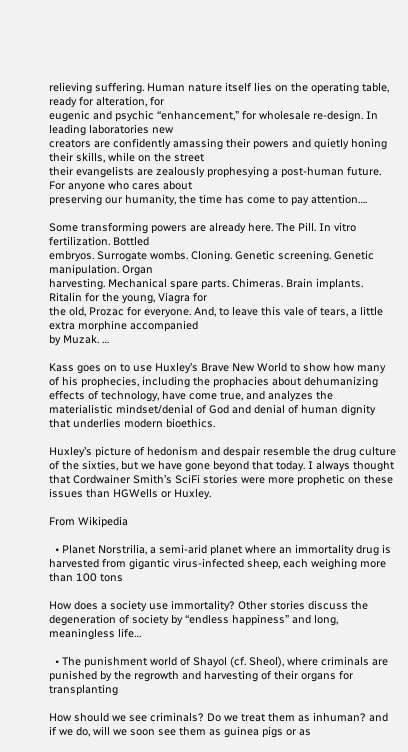relieving suffering. Human nature itself lies on the operating table, ready for alteration, for
eugenic and psychic “enhancement,” for wholesale re-design. In leading laboratories new
creators are confidently amassing their powers and quietly honing their skills, while on the street
their evangelists are zealously prophesying a post-human future. For anyone who cares about
preserving our humanity, the time has come to pay attention….

Some transforming powers are already here. The Pill. In vitro fertilization. Bottled
embryos. Surrogate wombs. Cloning. Genetic screening. Genetic manipulation. Organ
harvesting. Mechanical spare parts. Chimeras. Brain implants. Ritalin for the young, Viagra for
the old, Prozac for everyone. And, to leave this vale of tears, a little extra morphine accompanied
by Muzak. …

Kass goes on to use Huxley’s Brave New World to show how many of his prophecies, including the prophacies about dehumanizing effects of technology, have come true, and analyzes the materialistic mindset/denial of God and denial of human dignity that underlies modern bioethics.

Huxley’s picture of hedonism and despair resemble the drug culture of the sixties, but we have gone beyond that today. I always thought that Cordwainer Smith’s SciFi stories were more prophetic on these issues than HGWells or Huxley.

From Wikipedia

  • Planet Norstrilia, a semi-arid planet where an immortality drug is harvested from gigantic virus-infected sheep, each weighing more than 100 tons

How does a society use immortality? Other stories discuss the degeneration of society by “endless happiness” and long, meaningless life…

  • The punishment world of Shayol (cf. Sheol), where criminals are punished by the regrowth and harvesting of their organs for transplanting

How should we see criminals? Do we treat them as inhuman? and if we do, will we soon see them as guinea pigs or as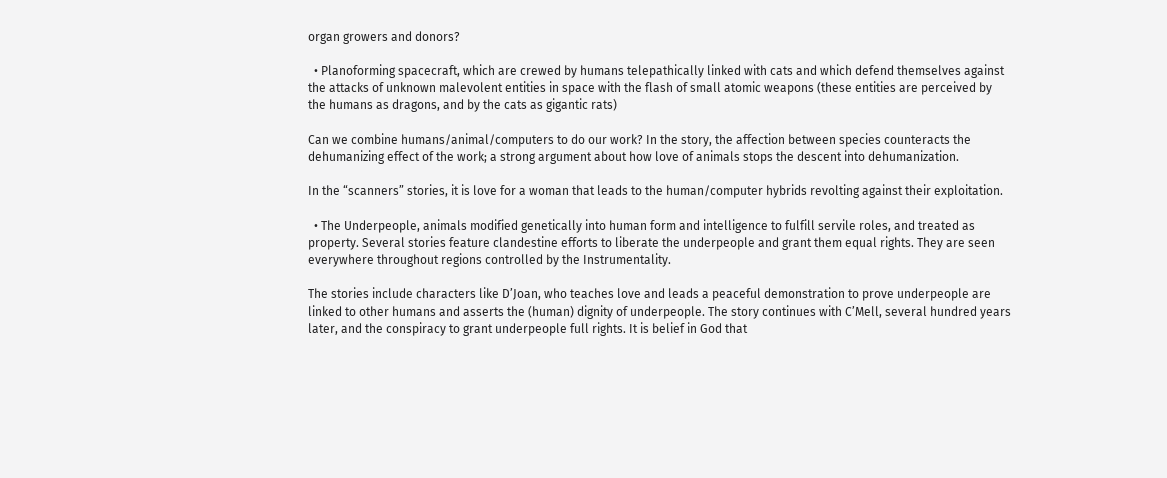organ growers and donors?

  • Planoforming spacecraft, which are crewed by humans telepathically linked with cats and which defend themselves against the attacks of unknown malevolent entities in space with the flash of small atomic weapons (these entities are perceived by the humans as dragons, and by the cats as gigantic rats)

Can we combine humans/animal/computers to do our work? In the story, the affection between species counteracts the dehumanizing effect of the work; a strong argument about how love of animals stops the descent into dehumanization.

In the “scanners” stories, it is love for a woman that leads to the human/computer hybrids revolting against their exploitation.

  • The Underpeople, animals modified genetically into human form and intelligence to fulfill servile roles, and treated as property. Several stories feature clandestine efforts to liberate the underpeople and grant them equal rights. They are seen everywhere throughout regions controlled by the Instrumentality.

The stories include characters like D’Joan, who teaches love and leads a peaceful demonstration to prove underpeople are linked to other humans and asserts the (human) dignity of underpeople. The story continues with C’Mell, several hundred years later, and the conspiracy to grant underpeople full rights. It is belief in God that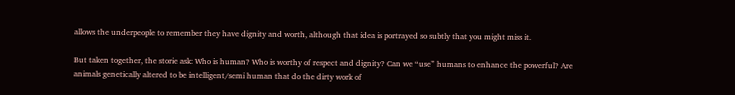allows the underpeople to remember they have dignity and worth, although that idea is portrayed so subtly that you might miss it.

But taken together, the storie ask: Who is human? Who is worthy of respect and dignity? Can we “use” humans to enhance the powerful? Are animals genetically altered to be intelligent/semi human that do the dirty work of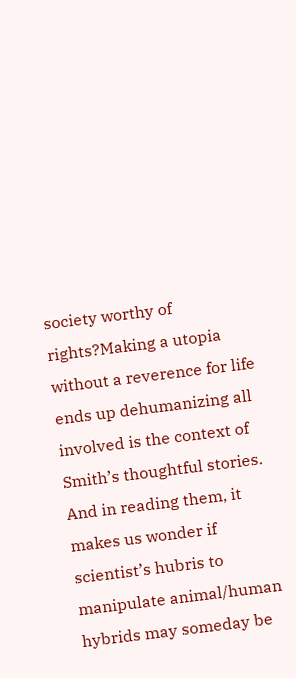society worthy of rights?Making a utopia without a reverence for life ends up dehumanizing all involved is the context of Smith’s thoughtful stories. And in reading them, it makes us wonder if scientist’s hubris to manipulate animal/human hybrids may someday be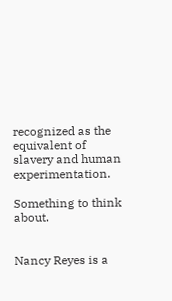recognized as the equivalent of slavery and human experimentation.

Something to think about.


Nancy Reyes is a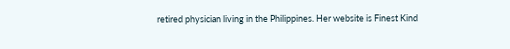retired physician living in the Philippines. Her website is Finest Kind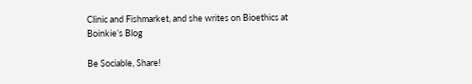Clinic and Fishmarket, and she writes on Bioethics at Boinkie’s Blog

Be Sociable, Share!